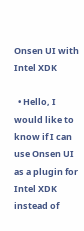Onsen UI with Intel XDK

  • Hello, I would like to know if I can use Onsen UI as a plugin for Intel XDK instead of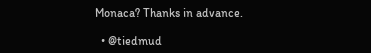Monaca? Thanks in advance.

  • @tiedmud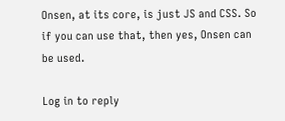Onsen, at its core, is just JS and CSS. So if you can use that, then yes, Onsen can be used.

Log in to reply